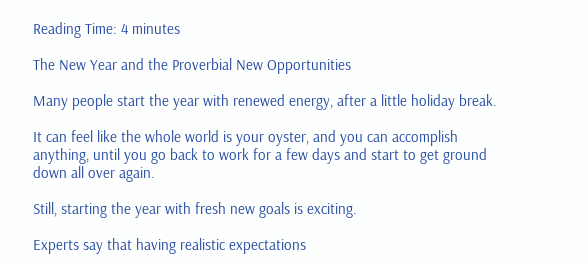Reading Time: 4 minutes

The New Year and the Proverbial New Opportunities

Many people start the year with renewed energy, after a little holiday break.

It can feel like the whole world is your oyster, and you can accomplish anything, until you go back to work for a few days and start to get ground down all over again.

Still, starting the year with fresh new goals is exciting.

Experts say that having realistic expectations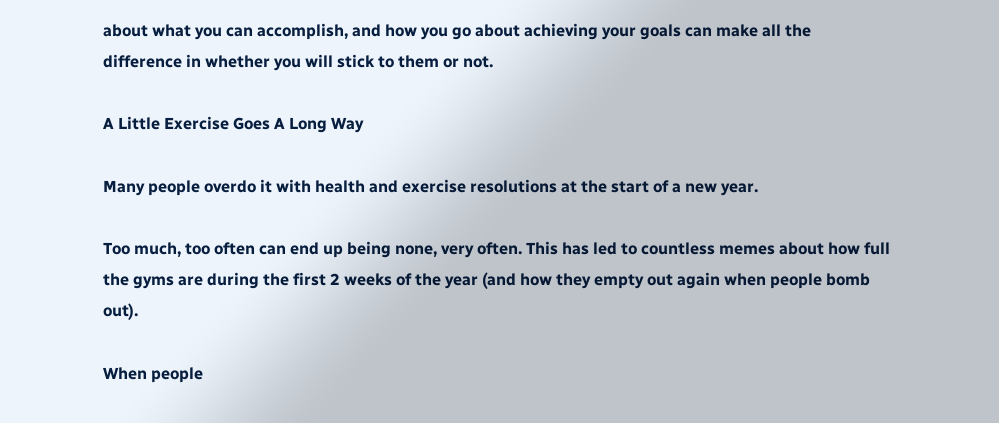about what you can accomplish, and how you go about achieving your goals can make all the difference in whether you will stick to them or not.

A Little Exercise Goes A Long Way

Many people overdo it with health and exercise resolutions at the start of a new year.

Too much, too often can end up being none, very often. This has led to countless memes about how full the gyms are during the first 2 weeks of the year (and how they empty out again when people bomb out).

When people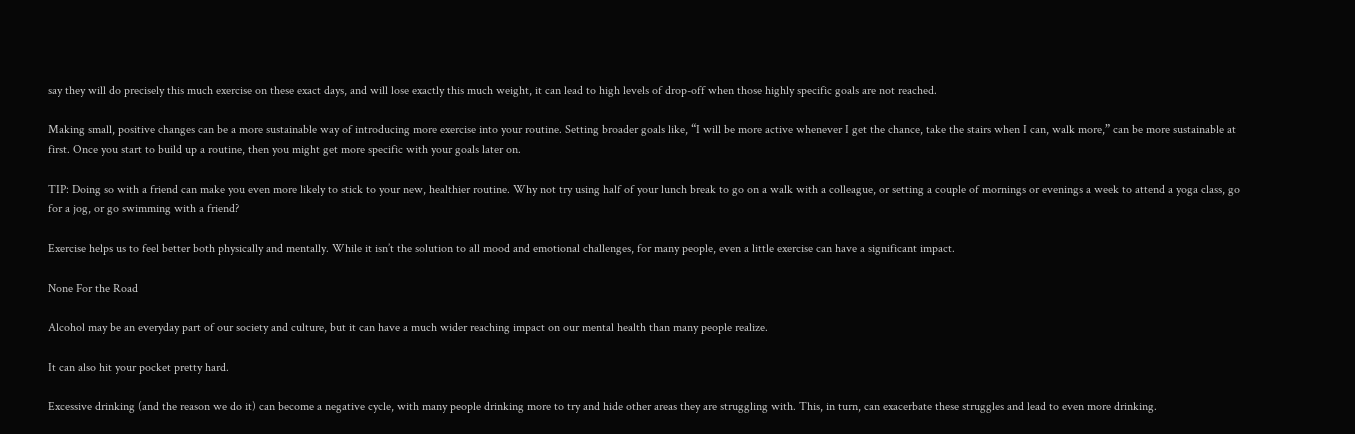say they will do precisely this much exercise on these exact days, and will lose exactly this much weight, it can lead to high levels of drop-off when those highly specific goals are not reached.

Making small, positive changes can be a more sustainable way of introducing more exercise into your routine. Setting broader goals like, “I will be more active whenever I get the chance, take the stairs when I can, walk more,” can be more sustainable at first. Once you start to build up a routine, then you might get more specific with your goals later on.

TIP: Doing so with a friend can make you even more likely to stick to your new, healthier routine. Why not try using half of your lunch break to go on a walk with a colleague, or setting a couple of mornings or evenings a week to attend a yoga class, go for a jog, or go swimming with a friend?

Exercise helps us to feel better both physically and mentally. While it isn’t the solution to all mood and emotional challenges, for many people, even a little exercise can have a significant impact.

None For the Road

Alcohol may be an everyday part of our society and culture, but it can have a much wider reaching impact on our mental health than many people realize.

It can also hit your pocket pretty hard.

Excessive drinking (and the reason we do it) can become a negative cycle, with many people drinking more to try and hide other areas they are struggling with. This, in turn, can exacerbate these struggles and lead to even more drinking.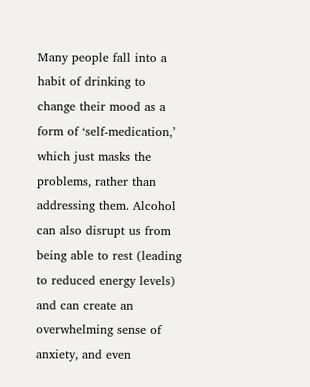Many people fall into a habit of drinking to change their mood as a form of ‘self-medication,’ which just masks the problems, rather than addressing them. Alcohol can also disrupt us from being able to rest (leading to reduced energy levels) and can create an overwhelming sense of anxiety, and even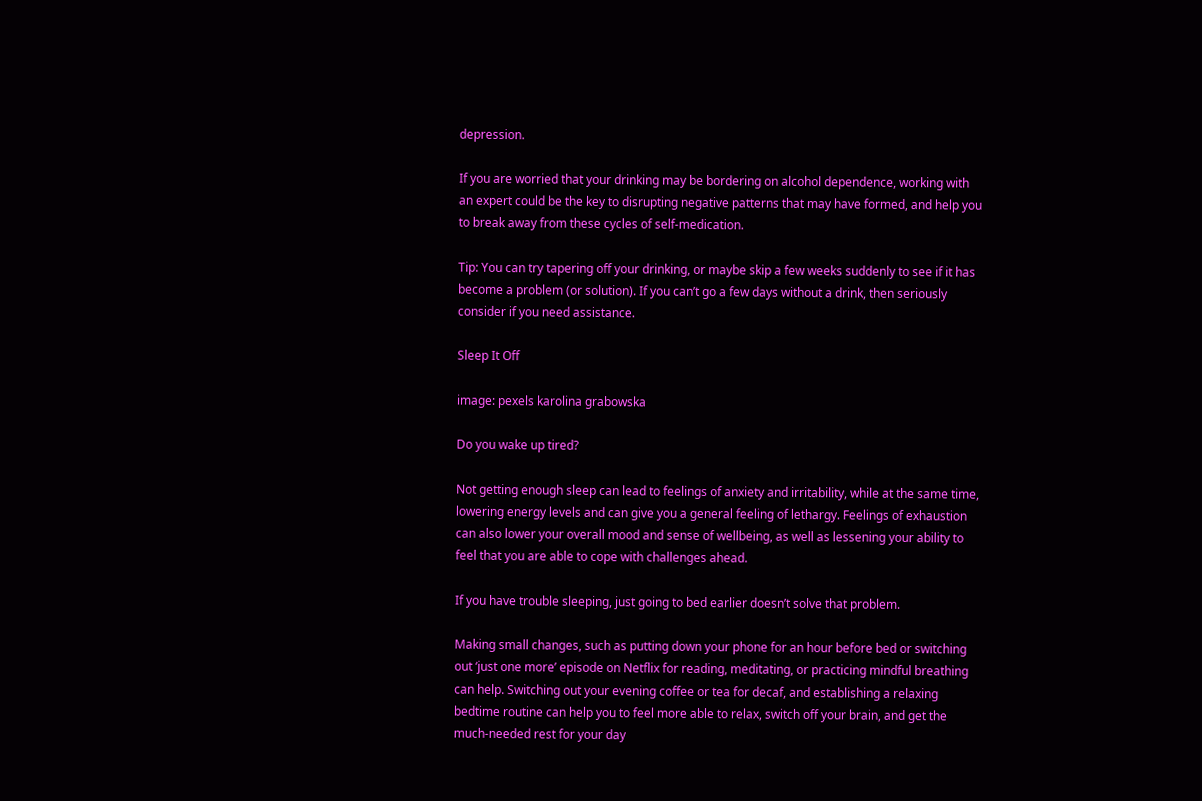depression.

If you are worried that your drinking may be bordering on alcohol dependence, working with an expert could be the key to disrupting negative patterns that may have formed, and help you to break away from these cycles of self-medication.

Tip: You can try tapering off your drinking, or maybe skip a few weeks suddenly to see if it has become a problem (or solution). If you can’t go a few days without a drink, then seriously consider if you need assistance.

Sleep It Off

image: pexels karolina grabowska

Do you wake up tired?

Not getting enough sleep can lead to feelings of anxiety and irritability, while at the same time, lowering energy levels and can give you a general feeling of lethargy. Feelings of exhaustion can also lower your overall mood and sense of wellbeing, as well as lessening your ability to feel that you are able to cope with challenges ahead.

If you have trouble sleeping, just going to bed earlier doesn’t solve that problem.

Making small changes, such as putting down your phone for an hour before bed or switching out ‘just one more’ episode on Netflix for reading, meditating, or practicing mindful breathing can help. Switching out your evening coffee or tea for decaf, and establishing a relaxing bedtime routine can help you to feel more able to relax, switch off your brain, and get the much-needed rest for your day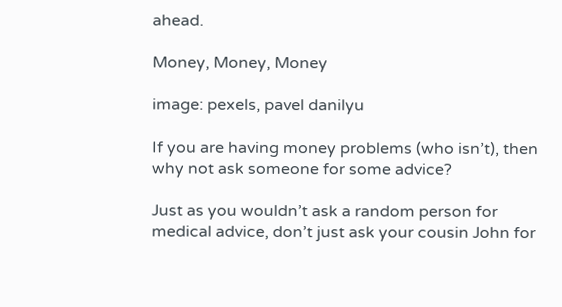ahead.

Money, Money, Money

image: pexels, pavel danilyu

If you are having money problems (who isn’t), then why not ask someone for some advice?

Just as you wouldn’t ask a random person for medical advice, don’t just ask your cousin John for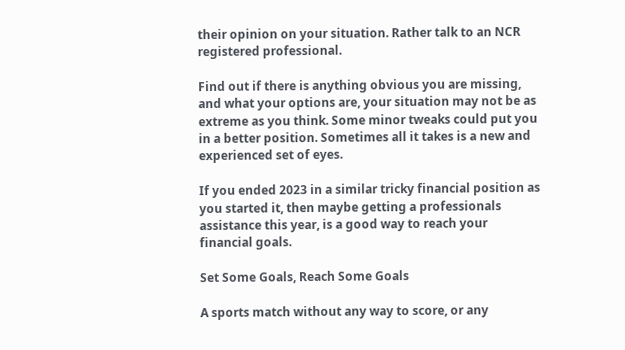their opinion on your situation. Rather talk to an NCR registered professional.

Find out if there is anything obvious you are missing, and what your options are, your situation may not be as extreme as you think. Some minor tweaks could put you in a better position. Sometimes all it takes is a new and experienced set of eyes.

If you ended 2023 in a similar tricky financial position as you started it, then maybe getting a professionals assistance this year, is a good way to reach your financial goals.

Set Some Goals, Reach Some Goals

A sports match without any way to score, or any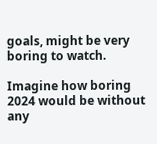goals, might be very boring to watch.

Imagine how boring 2024 would be without any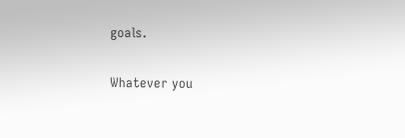goals.

Whatever you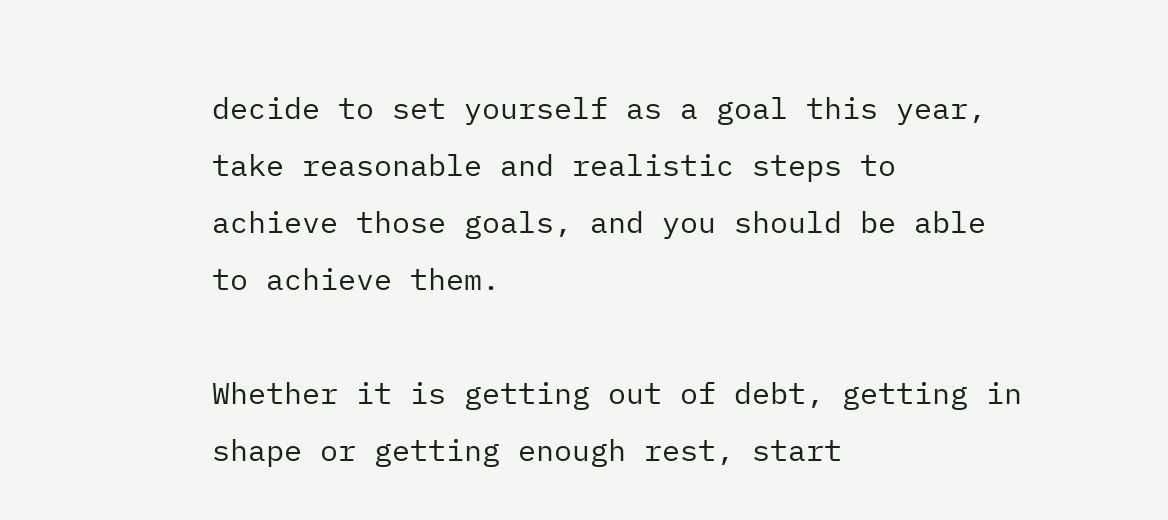decide to set yourself as a goal this year, take reasonable and realistic steps to achieve those goals, and you should be able to achieve them.

Whether it is getting out of debt, getting in shape or getting enough rest, start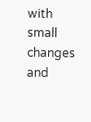with small changes and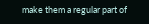make them a regular part of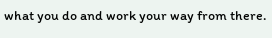what you do and work your way from there.